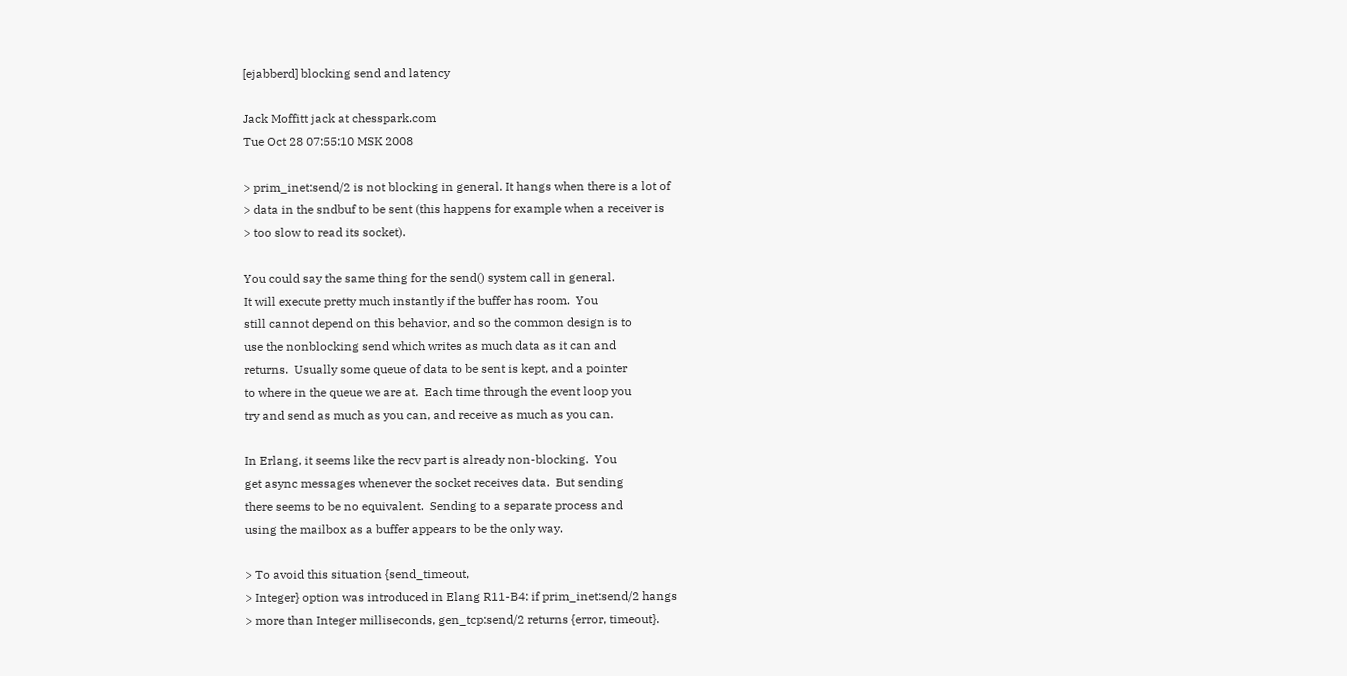[ejabberd] blocking send and latency

Jack Moffitt jack at chesspark.com
Tue Oct 28 07:55:10 MSK 2008

> prim_inet:send/2 is not blocking in general. It hangs when there is a lot of
> data in the sndbuf to be sent (this happens for example when a receiver is
> too slow to read its socket).

You could say the same thing for the send() system call in general.
It will execute pretty much instantly if the buffer has room.  You
still cannot depend on this behavior, and so the common design is to
use the nonblocking send which writes as much data as it can and
returns.  Usually some queue of data to be sent is kept, and a pointer
to where in the queue we are at.  Each time through the event loop you
try and send as much as you can, and receive as much as you can.

In Erlang, it seems like the recv part is already non-blocking.  You
get async messages whenever the socket receives data.  But sending
there seems to be no equivalent.  Sending to a separate process and
using the mailbox as a buffer appears to be the only way.

> To avoid this situation {send_timeout,
> Integer} option was introduced in Elang R11-B4: if prim_inet:send/2 hangs
> more than Integer milliseconds, gen_tcp:send/2 returns {error, timeout}.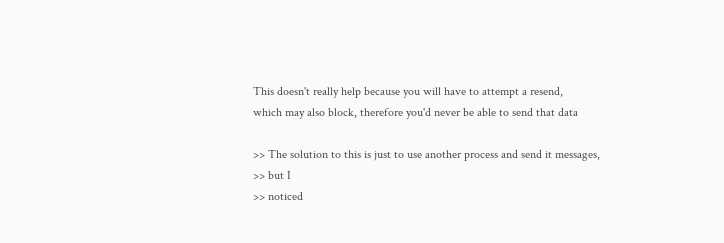This doesn't really help because you will have to attempt a resend,
which may also block, therefore you'd never be able to send that data

>> The solution to this is just to use another process and send it messages,
>> but I
>> noticed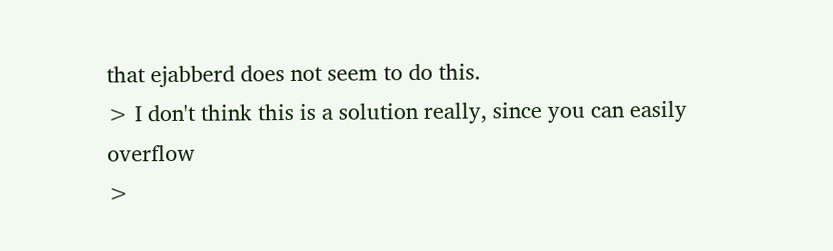that ejabberd does not seem to do this.
> I don't think this is a solution really, since you can easily overflow
>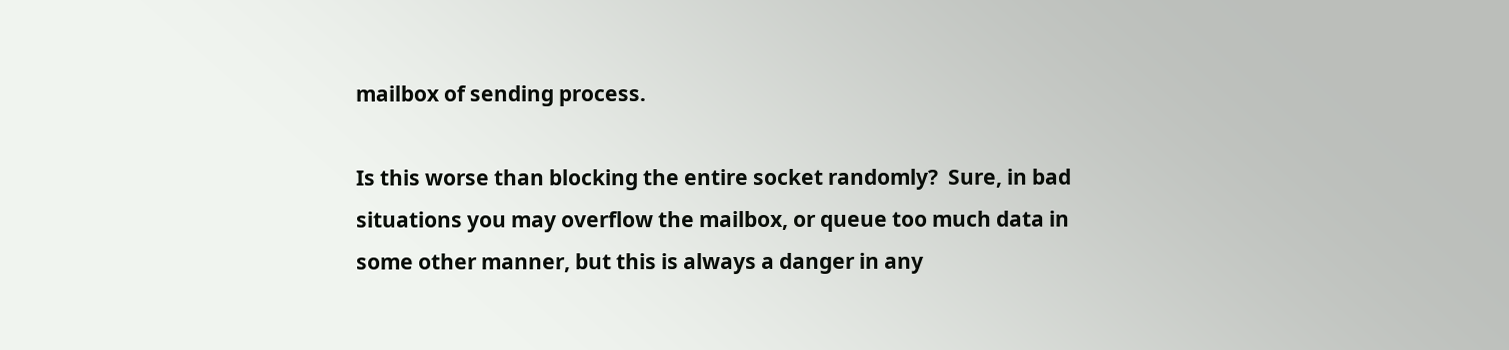mailbox of sending process.

Is this worse than blocking the entire socket randomly?  Sure, in bad
situations you may overflow the mailbox, or queue too much data in
some other manner, but this is always a danger in any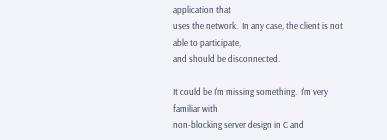application that
uses the network.  In any case, the client is not able to participate,
and should be disconnected.

It could be I'm missing something.  I'm very familiar with
non-blocking server design in C and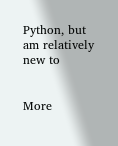Python, but am relatively new to


More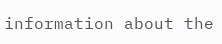information about the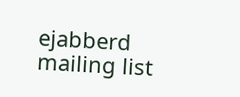ejabberd mailing list